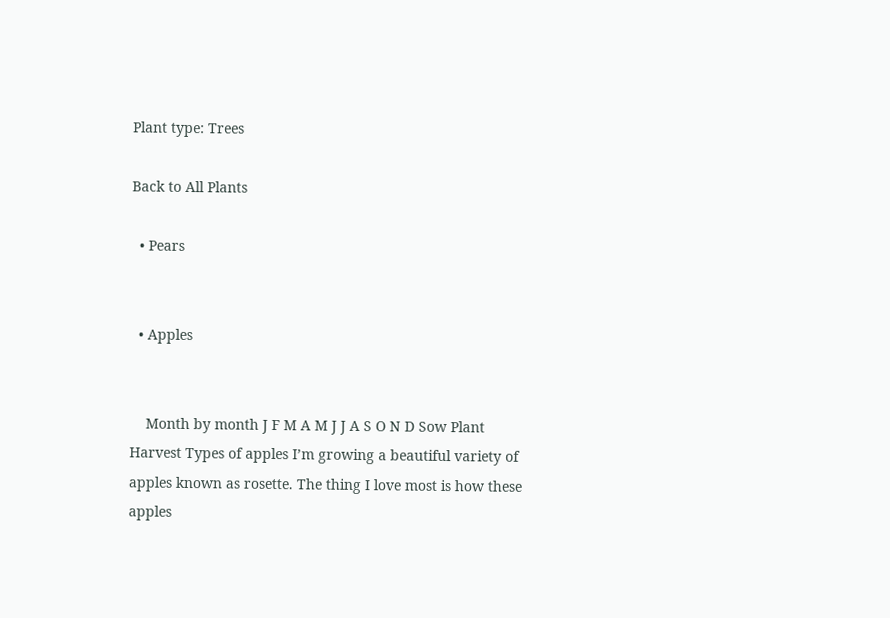Plant type: Trees

Back to All Plants

  • Pears


  • Apples


    Month by month J F M A M J J A S O N D Sow Plant Harvest Types of apples I’m growing a beautiful variety of apples known as rosette. The thing I love most is how these apples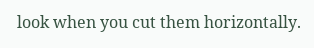look when you cut them horizontally.